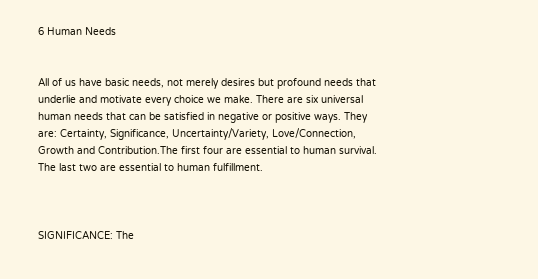6 Human Needs


All of us have basic needs, not merely desires but profound needs that underlie and motivate every choice we make. There are six universal human needs that can be satisfied in negative or positive ways. They are: Certainty, Significance, Uncertainty/Variety, Love/Connection, Growth and Contribution.The first four are essential to human survival. The last two are essential to human fulfillment.



SIGNIFICANCE: The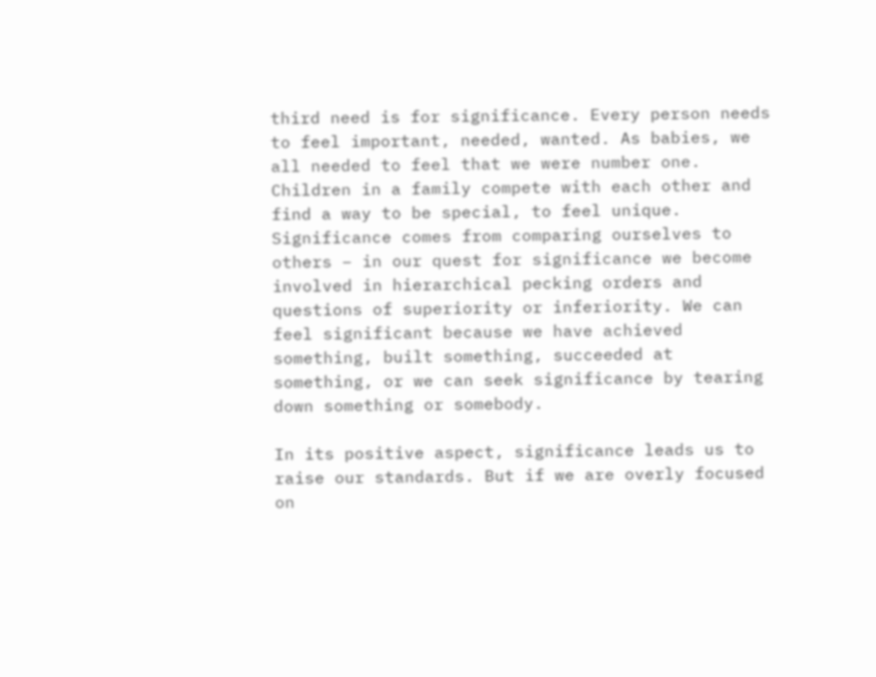third need is for significance. Every person needs to feel important, needed, wanted. As babies, we all needed to feel that we were number one. Children in a family compete with each other and find a way to be special, to feel unique. Significance comes from comparing ourselves to others – in our quest for significance we become involved in hierarchical pecking orders and questions of superiority or inferiority. We can feel significant because we have achieved something, built something, succeeded at something, or we can seek significance by tearing down something or somebody.

In its positive aspect, significance leads us to raise our standards. But if we are overly focused on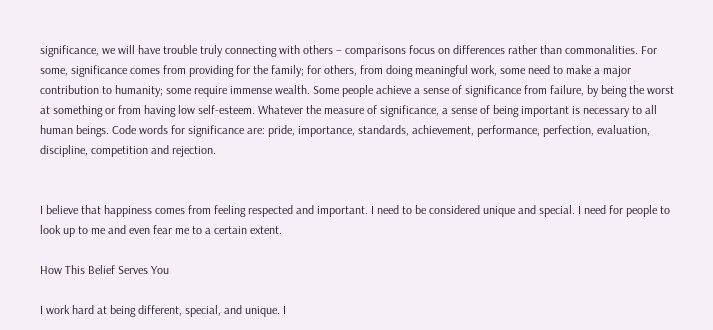significance, we will have trouble truly connecting with others – comparisons focus on differences rather than commonalities. For some, significance comes from providing for the family; for others, from doing meaningful work, some need to make a major contribution to humanity; some require immense wealth. Some people achieve a sense of significance from failure, by being the worst at something or from having low self-esteem. Whatever the measure of significance, a sense of being important is necessary to all human beings. Code words for significance are: pride, importance, standards, achievement, performance, perfection, evaluation, discipline, competition and rejection.


I believe that happiness comes from feeling respected and important. I need to be considered unique and special. I need for people to look up to me and even fear me to a certain extent.

How This Belief Serves You

I work hard at being different, special, and unique. I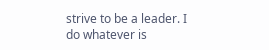strive to be a leader. I do whatever is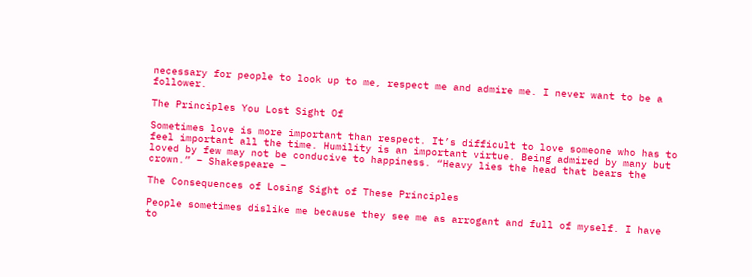necessary for people to look up to me, respect me and admire me. I never want to be a follower.

The Principles You Lost Sight Of

Sometimes love is more important than respect. It’s difficult to love someone who has to feel important all the time. Humility is an important virtue. Being admired by many but loved by few may not be conducive to happiness. “Heavy lies the head that bears the crown.” – Shakespeare –

The Consequences of Losing Sight of These Principles

People sometimes dislike me because they see me as arrogant and full of myself. I have to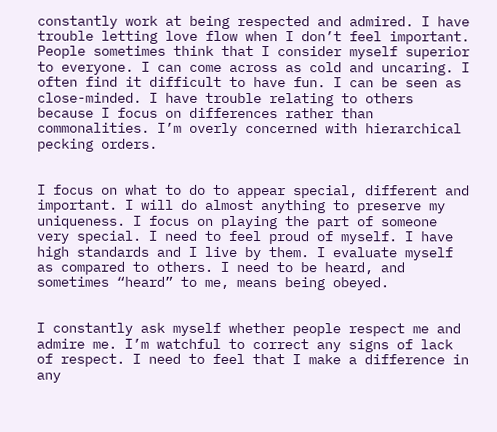constantly work at being respected and admired. I have trouble letting love flow when I don’t feel important. People sometimes think that I consider myself superior to everyone. I can come across as cold and uncaring. I often find it difficult to have fun. I can be seen as close-minded. I have trouble relating to others because I focus on differences rather than commonalities. I’m overly concerned with hierarchical pecking orders.


I focus on what to do to appear special, different and important. I will do almost anything to preserve my uniqueness. I focus on playing the part of someone very special. I need to feel proud of myself. I have high standards and I live by them. I evaluate myself as compared to others. I need to be heard, and sometimes “heard” to me, means being obeyed.


I constantly ask myself whether people respect me and admire me. I’m watchful to correct any signs of lack of respect. I need to feel that I make a difference in any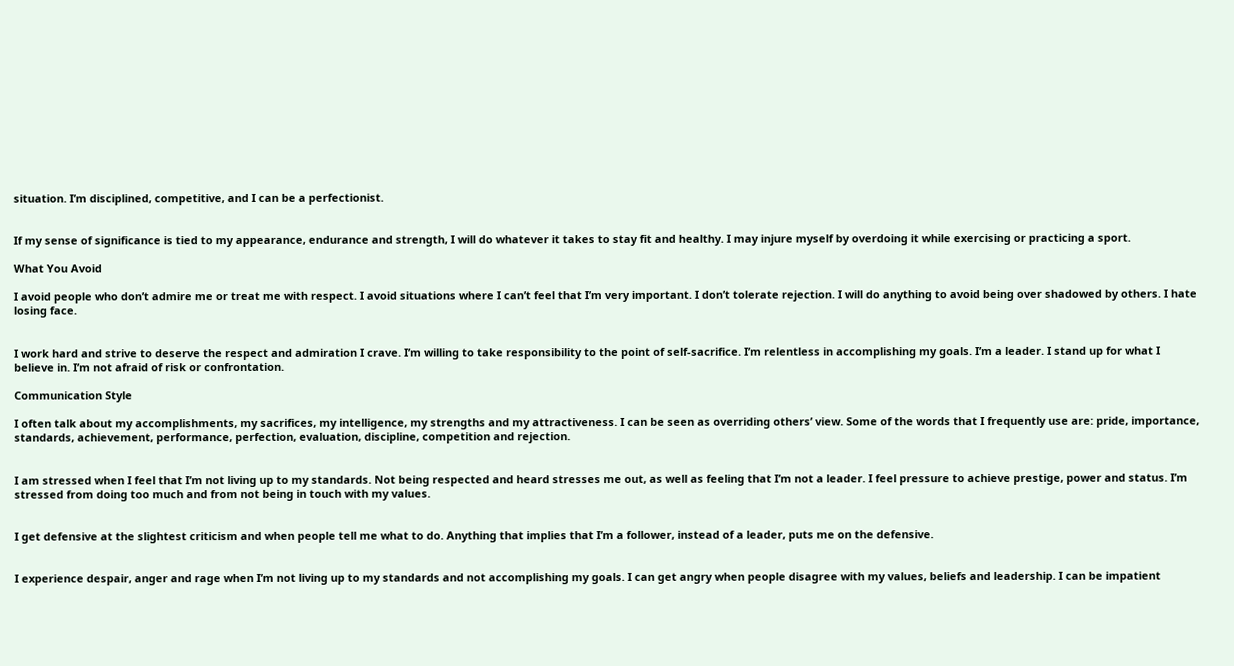situation. I’m disciplined, competitive, and I can be a perfectionist.


If my sense of significance is tied to my appearance, endurance and strength, I will do whatever it takes to stay fit and healthy. I may injure myself by overdoing it while exercising or practicing a sport.

What You Avoid

I avoid people who don’t admire me or treat me with respect. I avoid situations where I can’t feel that I’m very important. I don’t tolerate rejection. I will do anything to avoid being over shadowed by others. I hate losing face.


I work hard and strive to deserve the respect and admiration I crave. I’m willing to take responsibility to the point of self-sacrifice. I’m relentless in accomplishing my goals. I’m a leader. I stand up for what I believe in. I’m not afraid of risk or confrontation.

Communication Style

I often talk about my accomplishments, my sacrifices, my intelligence, my strengths and my attractiveness. I can be seen as overriding others’ view. Some of the words that I frequently use are: pride, importance, standards, achievement, performance, perfection, evaluation, discipline, competition and rejection.


I am stressed when I feel that I’m not living up to my standards. Not being respected and heard stresses me out, as well as feeling that I’m not a leader. I feel pressure to achieve prestige, power and status. I’m stressed from doing too much and from not being in touch with my values.


I get defensive at the slightest criticism and when people tell me what to do. Anything that implies that I’m a follower, instead of a leader, puts me on the defensive.


I experience despair, anger and rage when I’m not living up to my standards and not accomplishing my goals. I can get angry when people disagree with my values, beliefs and leadership. I can be impatient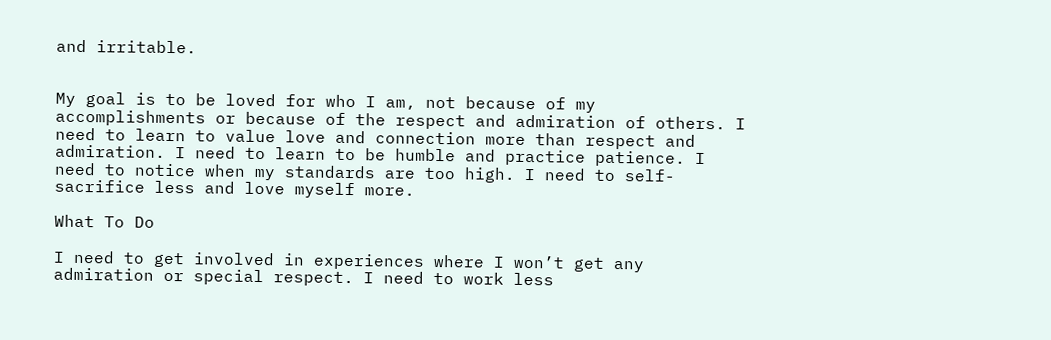and irritable.


My goal is to be loved for who I am, not because of my accomplishments or because of the respect and admiration of others. I need to learn to value love and connection more than respect and admiration. I need to learn to be humble and practice patience. I need to notice when my standards are too high. I need to self-sacrifice less and love myself more.

What To Do

I need to get involved in experiences where I won’t get any admiration or special respect. I need to work less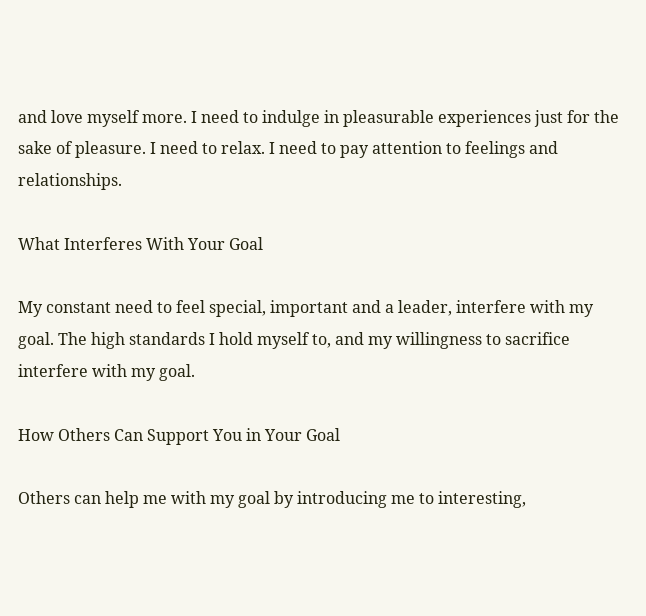and love myself more. I need to indulge in pleasurable experiences just for the sake of pleasure. I need to relax. I need to pay attention to feelings and relationships.

What Interferes With Your Goal

My constant need to feel special, important and a leader, interfere with my goal. The high standards I hold myself to, and my willingness to sacrifice interfere with my goal.

How Others Can Support You in Your Goal

Others can help me with my goal by introducing me to interesting,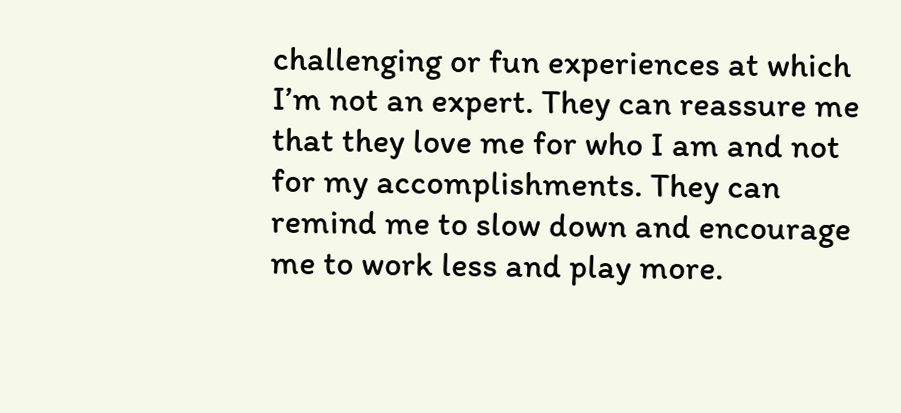challenging or fun experiences at which I’m not an expert. They can reassure me that they love me for who I am and not for my accomplishments. They can remind me to slow down and encourage me to work less and play more.